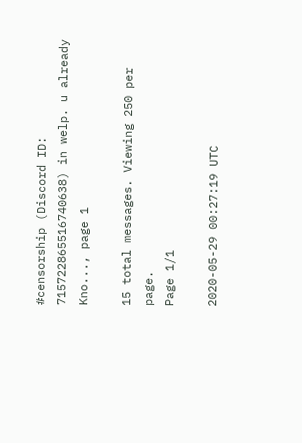#censorship (Discord ID: 715722865516740638) in welp. u already Kno..., page 1

15 total messages. Viewing 250 per page.
Page 1/1

2020-05-29 00:27:19 UTC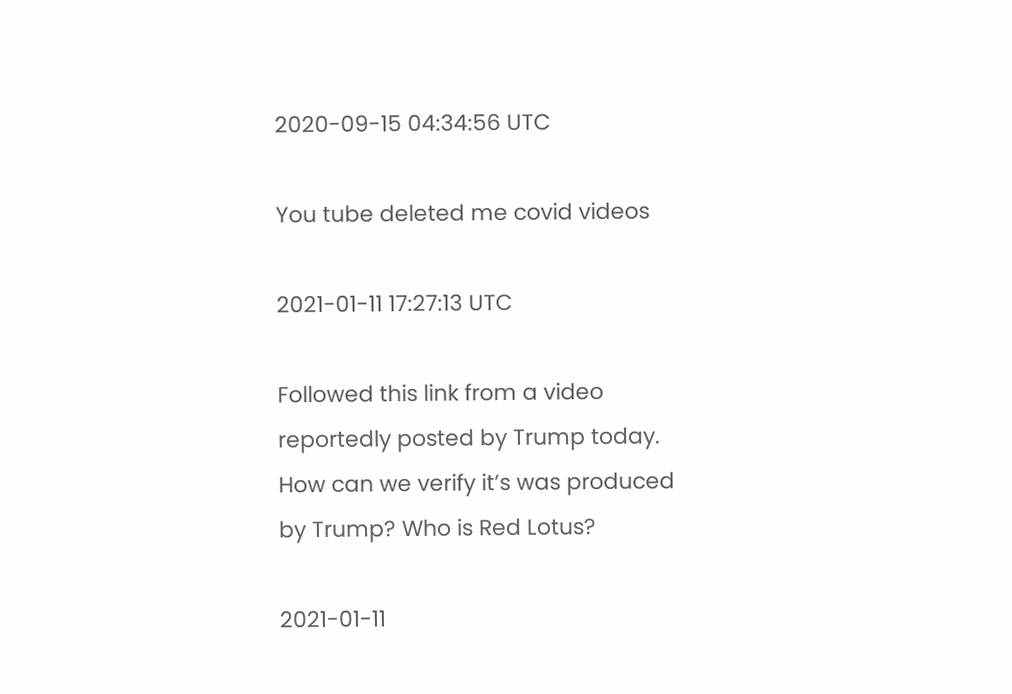2020-09-15 04:34:56 UTC

You tube deleted me covid videos

2021-01-11 17:27:13 UTC

Followed this link from a video reportedly posted by Trump today. How can we verify it’s was produced by Trump? Who is Red Lotus?

2021-01-11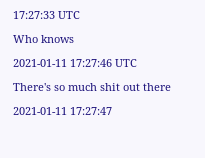17:27:33 UTC

Who knows

2021-01-11 17:27:46 UTC

There's so much shit out there

2021-01-11 17:27:47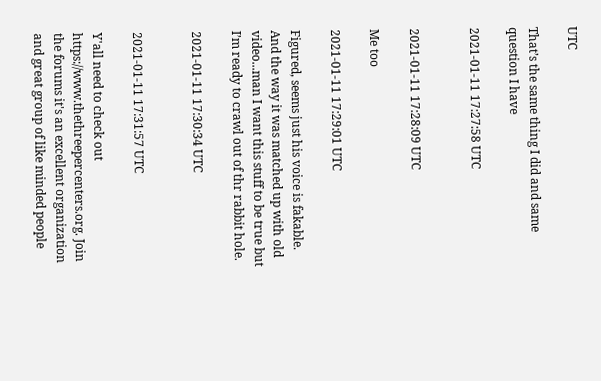UTC

That’s the same thing I did and same question I have

2021-01-11 17:27:58 UTC


2021-01-11 17:28:09 UTC

Me too

2021-01-11 17:29:01 UTC

Figured, seems just his voice is fakable. And the way it was matched up with old video...man I want this stuff to be true but I’m ready to crawl out of thr rabbit hole.

2021-01-11 17:30:34 UTC


2021-01-11 17:31:57 UTC

Y'all need to check out https://www.thethreepercenters.org. Join the forums it's an excellent organization and great group of like minded people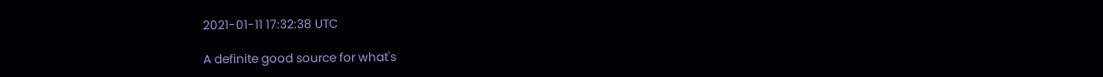2021-01-11 17:32:38 UTC

A definite good source for what's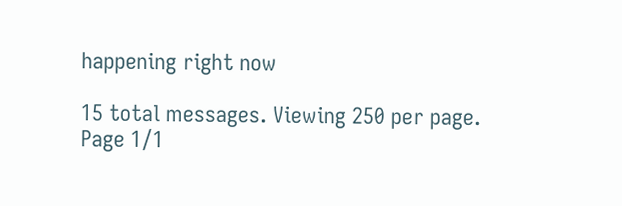happening right now

15 total messages. Viewing 250 per page.
Page 1/1